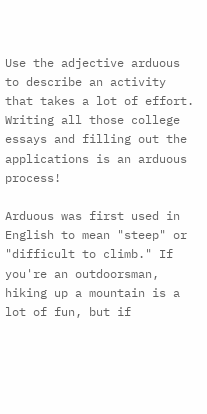Use the adjective arduous to describe an activity that takes a lot of effort. Writing all those college essays and filling out the applications is an arduous process!

Arduous was first used in English to mean "steep" or "difficult to climb." If you're an outdoorsman, hiking up a mountain is a lot of fun, but if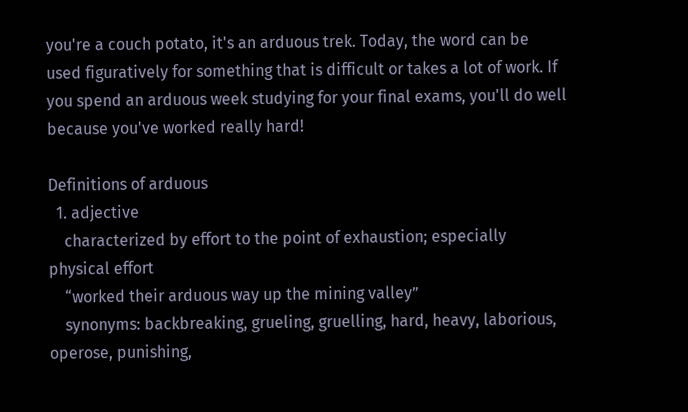you're a couch potato, it's an arduous trek. Today, the word can be used figuratively for something that is difficult or takes a lot of work. If you spend an arduous week studying for your final exams, you'll do well because you've worked really hard!

Definitions of arduous
  1. adjective
    characterized by effort to the point of exhaustion; especially physical effort
    “worked their arduous way up the mining valley”
    synonyms: backbreaking, grueling, gruelling, hard, heavy, laborious, operose, punishing,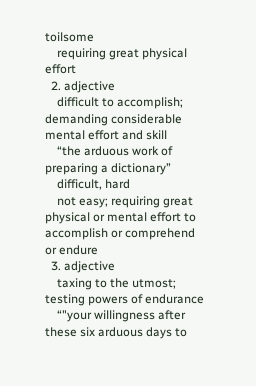toilsome
    requiring great physical effort
  2. adjective
    difficult to accomplish; demanding considerable mental effort and skill
    “the arduous work of preparing a dictionary”
    difficult, hard
    not easy; requiring great physical or mental effort to accomplish or comprehend or endure
  3. adjective
    taxing to the utmost; testing powers of endurance
    “"your willingness after these six arduous days to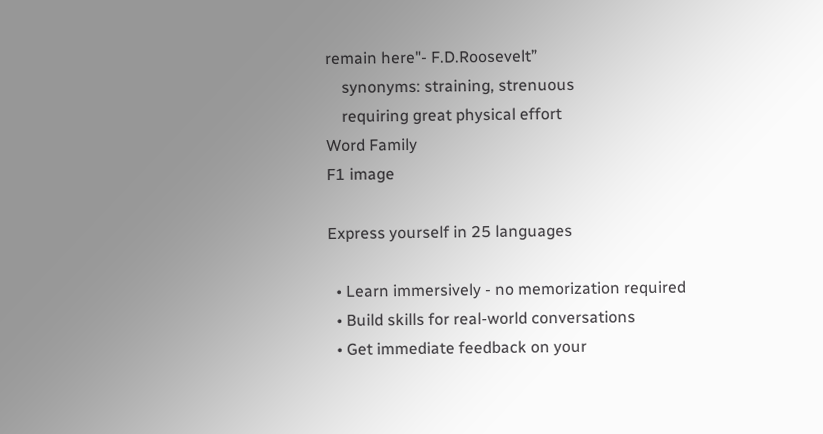remain here"- F.D.Roosevelt”
    synonyms: straining, strenuous
    requiring great physical effort
Word Family
F1 image

Express yourself in 25 languages

  • Learn immersively - no memorization required
  • Build skills for real-world conversations
  • Get immediate feedback on your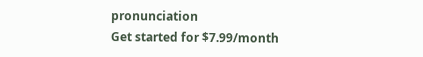pronunciation
Get started for $7.99/month